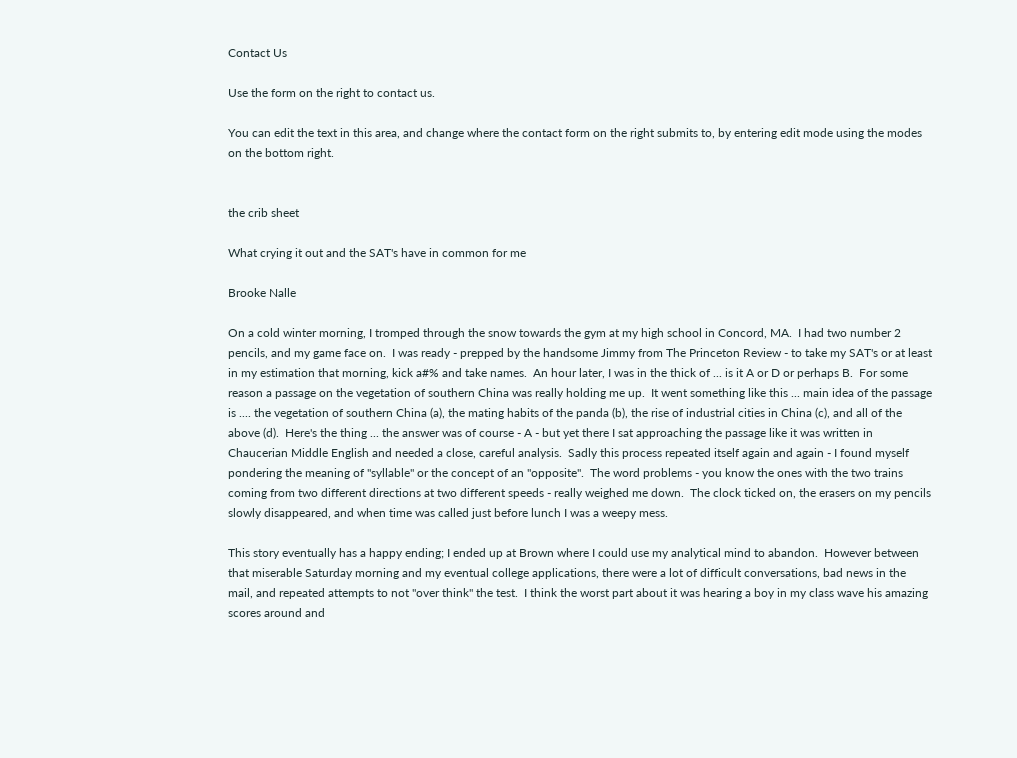Contact Us

Use the form on the right to contact us.

You can edit the text in this area, and change where the contact form on the right submits to, by entering edit mode using the modes on the bottom right.


the crib sheet

What crying it out and the SAT's have in common for me

Brooke Nalle

On a cold winter morning, I tromped through the snow towards the gym at my high school in Concord, MA.  I had two number 2 pencils, and my game face on.  I was ready - prepped by the handsome Jimmy from The Princeton Review - to take my SAT's or at least in my estimation that morning, kick a#% and take names.  An hour later, I was in the thick of ... is it A or D or perhaps B.  For some reason a passage on the vegetation of southern China was really holding me up.  It went something like this ... main idea of the passage is .... the vegetation of southern China (a), the mating habits of the panda (b), the rise of industrial cities in China (c), and all of the above (d).  Here's the thing ... the answer was of course - A - but yet there I sat approaching the passage like it was written in Chaucerian Middle English and needed a close, careful analysis.  Sadly this process repeated itself again and again - I found myself pondering the meaning of "syllable" or the concept of an "opposite".  The word problems - you know the ones with the two trains coming from two different directions at two different speeds - really weighed me down.  The clock ticked on, the erasers on my pencils slowly disappeared, and when time was called just before lunch I was a weepy mess.

This story eventually has a happy ending; I ended up at Brown where I could use my analytical mind to abandon.  However between that miserable Saturday morning and my eventual college applications, there were a lot of difficult conversations, bad news in the mail, and repeated attempts to not "over think" the test.  I think the worst part about it was hearing a boy in my class wave his amazing scores around and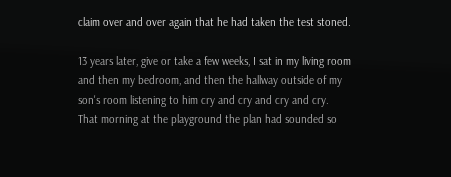claim over and over again that he had taken the test stoned.

13 years later, give or take a few weeks, I sat in my living room and then my bedroom, and then the hallway outside of my son's room listening to him cry and cry and cry and cry.  That morning at the playground the plan had sounded so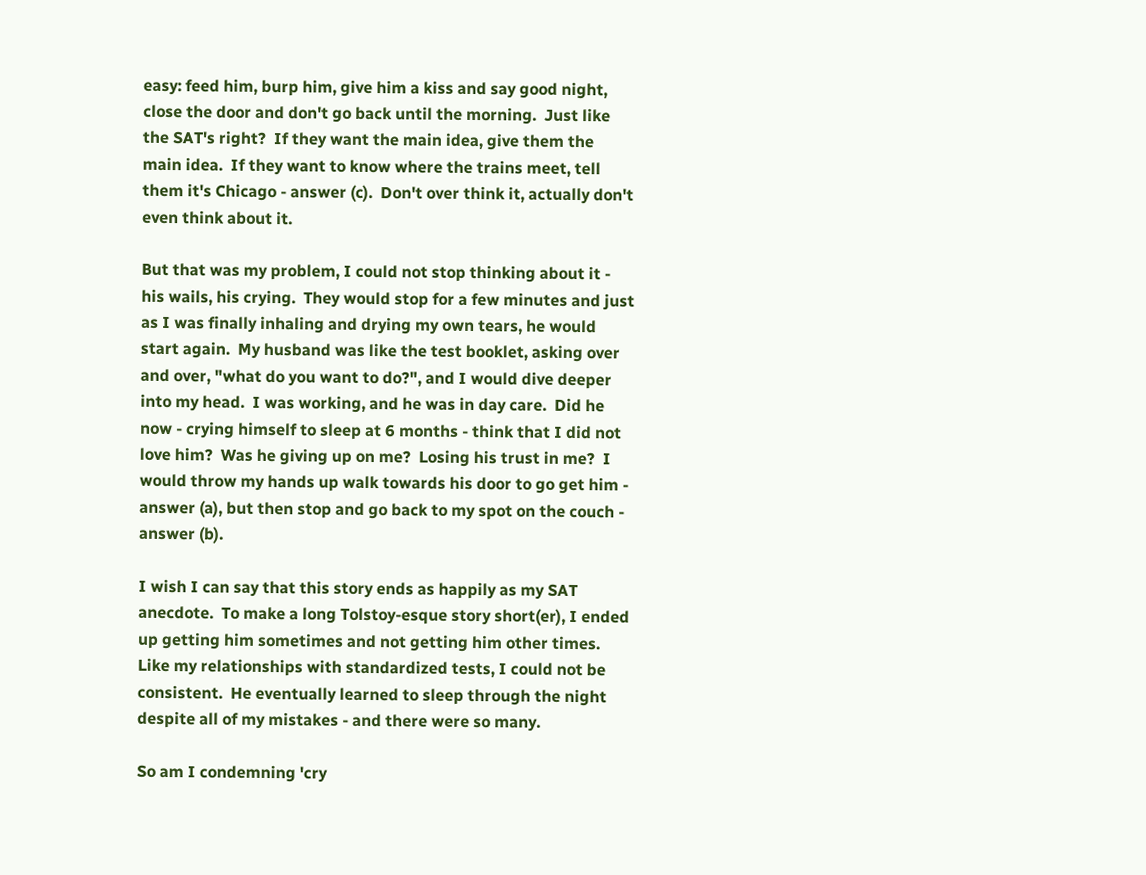easy: feed him, burp him, give him a kiss and say good night, close the door and don't go back until the morning.  Just like the SAT's right?  If they want the main idea, give them the main idea.  If they want to know where the trains meet, tell them it's Chicago - answer (c).  Don't over think it, actually don't even think about it.

But that was my problem, I could not stop thinking about it - his wails, his crying.  They would stop for a few minutes and just as I was finally inhaling and drying my own tears, he would start again.  My husband was like the test booklet, asking over and over, "what do you want to do?", and I would dive deeper into my head.  I was working, and he was in day care.  Did he now - crying himself to sleep at 6 months - think that I did not love him?  Was he giving up on me?  Losing his trust in me?  I would throw my hands up walk towards his door to go get him - answer (a), but then stop and go back to my spot on the couch - answer (b).

I wish I can say that this story ends as happily as my SAT anecdote.  To make a long Tolstoy-esque story short(er), I ended up getting him sometimes and not getting him other times.  Like my relationships with standardized tests, I could not be consistent.  He eventually learned to sleep through the night despite all of my mistakes - and there were so many.

So am I condemning 'cry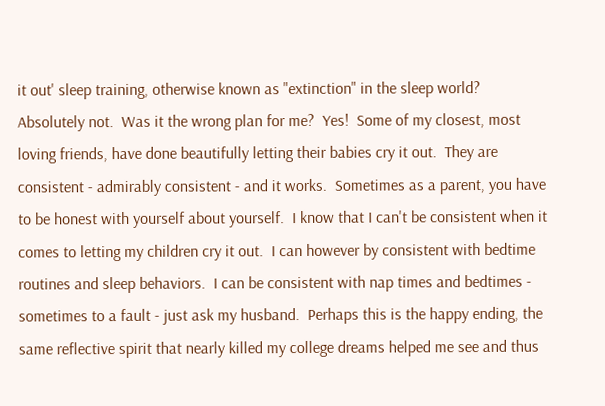it out' sleep training, otherwise known as "extinction" in the sleep world?  Absolutely not.  Was it the wrong plan for me?  Yes!  Some of my closest, most loving friends, have done beautifully letting their babies cry it out.  They are consistent - admirably consistent - and it works.  Sometimes as a parent, you have to be honest with yourself about yourself.  I know that I can't be consistent when it comes to letting my children cry it out.  I can however by consistent with bedtime routines and sleep behaviors.  I can be consistent with nap times and bedtimes - sometimes to a fault - just ask my husband.  Perhaps this is the happy ending, the same reflective spirit that nearly killed my college dreams helped me see and thus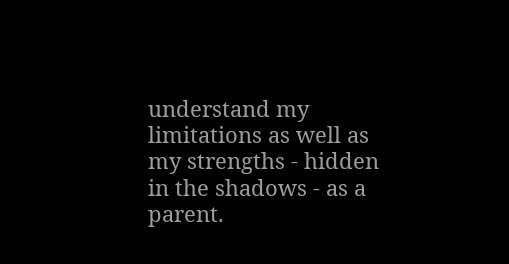understand my limitations as well as my strengths - hidden in the shadows - as a parent.